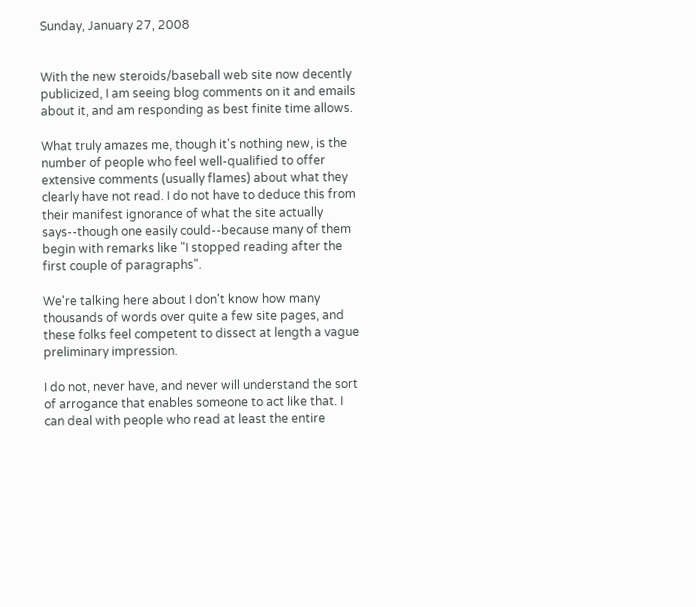Sunday, January 27, 2008


With the new steroids/baseball web site now decently publicized, I am seeing blog comments on it and emails about it, and am responding as best finite time allows.

What truly amazes me, though it's nothing new, is the number of people who feel well-qualified to offer extensive comments (usually flames) about what they clearly have not read. I do not have to deduce this from their manifest ignorance of what the site actually says--though one easily could--because many of them begin with remarks like "I stopped reading after the first couple of paragraphs".

We're talking here about I don't know how many thousands of words over quite a few site pages, and these folks feel competent to dissect at length a vague preliminary impression.

I do not, never have, and never will understand the sort of arrogance that enables someone to act like that. I can deal with people who read at least the entire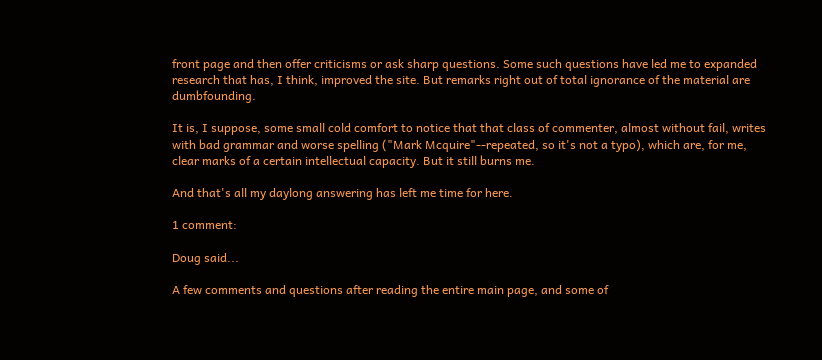front page and then offer criticisms or ask sharp questions. Some such questions have led me to expanded research that has, I think, improved the site. But remarks right out of total ignorance of the material are dumbfounding.

It is, I suppose, some small cold comfort to notice that that class of commenter, almost without fail, writes with bad grammar and worse spelling ("Mark Mcquire"--repeated, so it's not a typo), which are, for me, clear marks of a certain intellectual capacity. But it still burns me.

And that's all my daylong answering has left me time for here.

1 comment:

Doug said...

A few comments and questions after reading the entire main page, and some of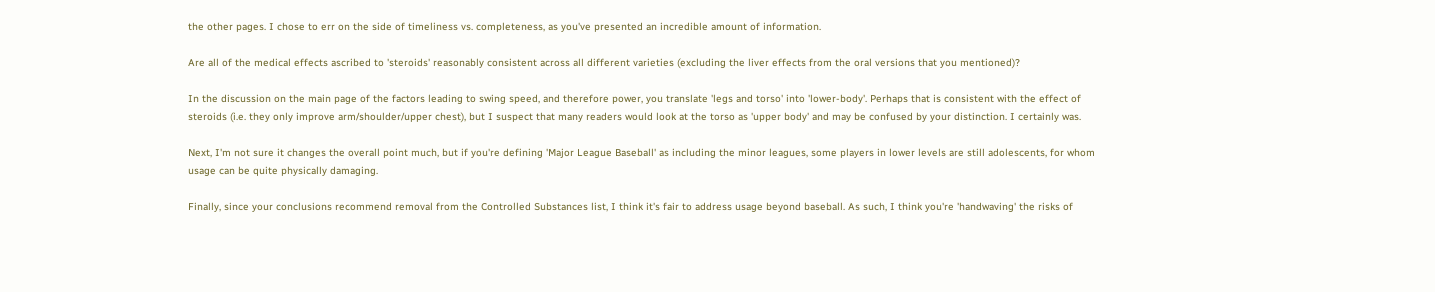the other pages. I chose to err on the side of timeliness vs. completeness, as you've presented an incredible amount of information.

Are all of the medical effects ascribed to 'steroids' reasonably consistent across all different varieties (excluding the liver effects from the oral versions that you mentioned)?

In the discussion on the main page of the factors leading to swing speed, and therefore power, you translate 'legs and torso' into 'lower-body'. Perhaps that is consistent with the effect of steroids (i.e. they only improve arm/shoulder/upper chest), but I suspect that many readers would look at the torso as 'upper body' and may be confused by your distinction. I certainly was.

Next, I'm not sure it changes the overall point much, but if you're defining 'Major League Baseball' as including the minor leagues, some players in lower levels are still adolescents, for whom usage can be quite physically damaging.

Finally, since your conclusions recommend removal from the Controlled Substances list, I think it's fair to address usage beyond baseball. As such, I think you're 'handwaving' the risks of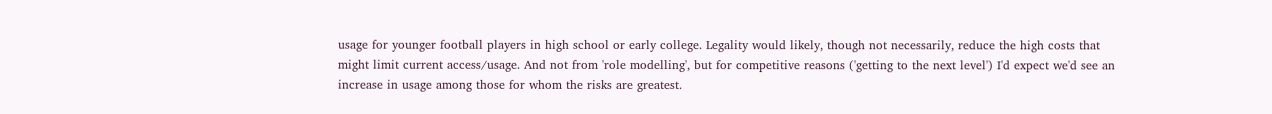usage for younger football players in high school or early college. Legality would likely, though not necessarily, reduce the high costs that might limit current access/usage. And not from 'role modelling', but for competitive reasons ('getting to the next level') I'd expect we'd see an increase in usage among those for whom the risks are greatest.